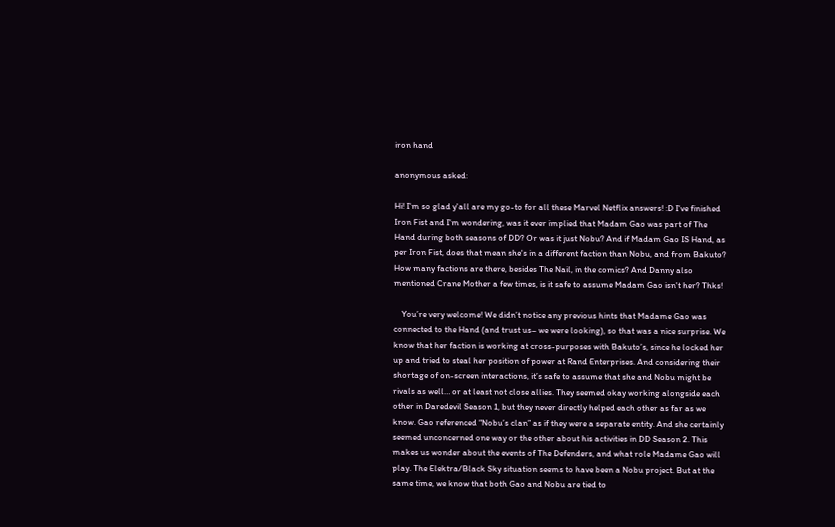iron hand

anonymous asked:

Hi! I'm so glad y'all are my go-to for all these Marvel Netflix answers! :D I've finished Iron Fist and I'm wondering, was it ever implied that Madam Gao was part of The Hand during both seasons of DD? Or was it just Nobu? And if Madam Gao IS Hand, as per Iron Fist, does that mean she's in a different faction than Nobu, and from Bakuto? How many factions are there, besides The Nail, in the comics? And Danny also mentioned Crane Mother a few times, is it safe to assume Madam Gao isn't her? Thks!

    You’re very welcome! We didn’t notice any previous hints that Madame Gao was connected to the Hand (and trust us– we were looking), so that was a nice surprise. We know that her faction is working at cross-purposes with Bakuto’s, since he locked her up and tried to steal her position of power at Rand Enterprises. And considering their shortage of on-screen interactions, it’s safe to assume that she and Nobu might be rivals as well… or at least not close allies. They seemed okay working alongside each other in Daredevil Season 1, but they never directly helped each other as far as we know. Gao referenced “Nobu’s clan” as if they were a separate entity. And she certainly seemed unconcerned one way or the other about his activities in DD Season 2. This makes us wonder about the events of The Defenders, and what role Madame Gao will play. The Elektra/Black Sky situation seems to have been a Nobu project. But at the same time, we know that both Gao and Nobu are tied to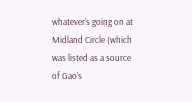whatever’s going on at Midland Circle (which was listed as a source of Gao’s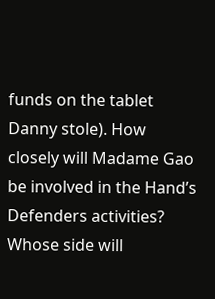funds on the tablet Danny stole). How closely will Madame Gao be involved in the Hand’s Defenders activities? Whose side will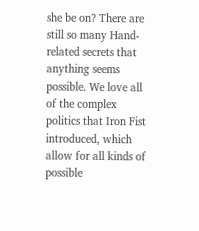she be on? There are still so many Hand-related secrets that anything seems possible. We love all of the complex politics that Iron Fist introduced, which allow for all kinds of possible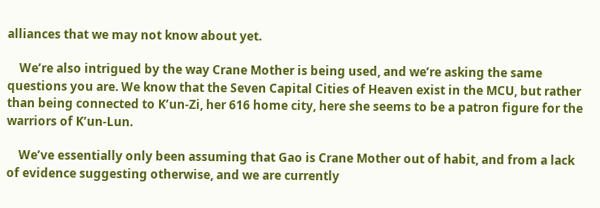alliances that we may not know about yet.

    We’re also intrigued by the way Crane Mother is being used, and we’re asking the same questions you are. We know that the Seven Capital Cities of Heaven exist in the MCU, but rather than being connected to K’un-Zi, her 616 home city, here she seems to be a patron figure for the warriors of K’un-Lun.

    We’ve essentially only been assuming that Gao is Crane Mother out of habit, and from a lack of evidence suggesting otherwise, and we are currently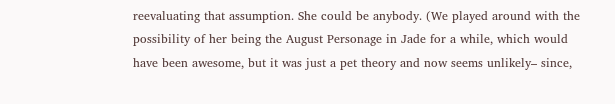reevaluating that assumption. She could be anybody. (We played around with the possibility of her being the August Personage in Jade for a while, which would have been awesome, but it was just a pet theory and now seems unlikely– since,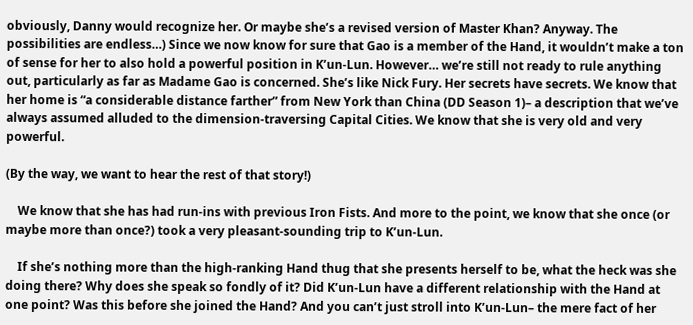obviously, Danny would recognize her. Or maybe she’s a revised version of Master Khan? Anyway. The possibilities are endless…) Since we now know for sure that Gao is a member of the Hand, it wouldn’t make a ton of sense for her to also hold a powerful position in K’un-Lun. However… we’re still not ready to rule anything out, particularly as far as Madame Gao is concerned. She’s like Nick Fury. Her secrets have secrets. We know that her home is “a considerable distance farther” from New York than China (DD Season 1)– a description that we’ve always assumed alluded to the dimension-traversing Capital Cities. We know that she is very old and very powerful.

(By the way, we want to hear the rest of that story!)

    We know that she has had run-ins with previous Iron Fists. And more to the point, we know that she once (or maybe more than once?) took a very pleasant-sounding trip to K’un-Lun.

    If she’s nothing more than the high-ranking Hand thug that she presents herself to be, what the heck was she doing there? Why does she speak so fondly of it? Did K’un-Lun have a different relationship with the Hand at one point? Was this before she joined the Hand? And you can’t just stroll into K’un-Lun– the mere fact of her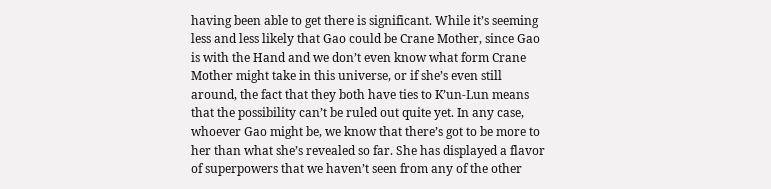having been able to get there is significant. While it’s seeming less and less likely that Gao could be Crane Mother, since Gao is with the Hand and we don’t even know what form Crane Mother might take in this universe, or if she’s even still around, the fact that they both have ties to K’un-Lun means that the possibility can’t be ruled out quite yet. In any case, whoever Gao might be, we know that there’s got to be more to her than what she’s revealed so far. She has displayed a flavor of superpowers that we haven’t seen from any of the other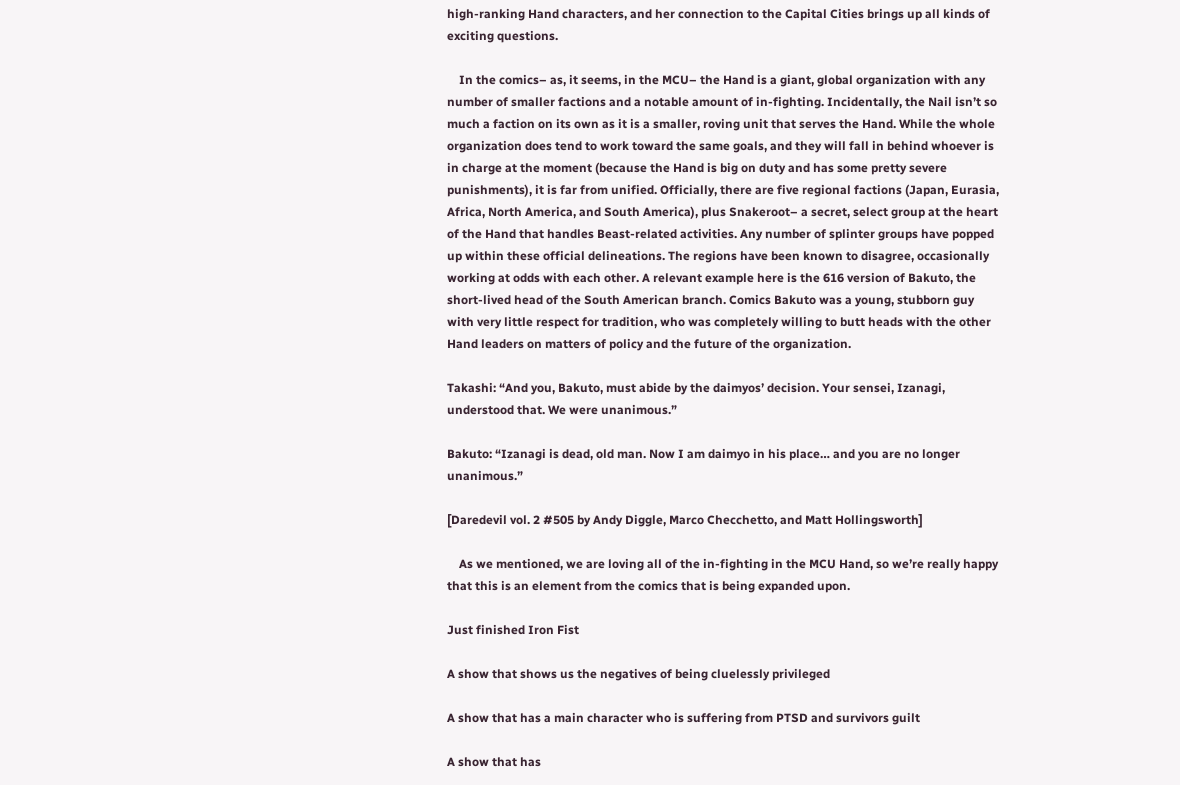high-ranking Hand characters, and her connection to the Capital Cities brings up all kinds of exciting questions.

    In the comics– as, it seems, in the MCU– the Hand is a giant, global organization with any number of smaller factions and a notable amount of in-fighting. Incidentally, the Nail isn’t so much a faction on its own as it is a smaller, roving unit that serves the Hand. While the whole organization does tend to work toward the same goals, and they will fall in behind whoever is in charge at the moment (because the Hand is big on duty and has some pretty severe punishments), it is far from unified. Officially, there are five regional factions (Japan, Eurasia, Africa, North America, and South America), plus Snakeroot– a secret, select group at the heart of the Hand that handles Beast-related activities. Any number of splinter groups have popped up within these official delineations. The regions have been known to disagree, occasionally working at odds with each other. A relevant example here is the 616 version of Bakuto, the short-lived head of the South American branch. Comics Bakuto was a young, stubborn guy with very little respect for tradition, who was completely willing to butt heads with the other Hand leaders on matters of policy and the future of the organization.

Takashi: “And you, Bakuto, must abide by the daimyos’ decision. Your sensei, Izanagi, understood that. We were unanimous.”

Bakuto: “Izanagi is dead, old man. Now I am daimyo in his place… and you are no longer unanimous.”

[Daredevil vol. 2 #505 by Andy Diggle, Marco Checchetto, and Matt Hollingsworth]

    As we mentioned, we are loving all of the in-fighting in the MCU Hand, so we’re really happy that this is an element from the comics that is being expanded upon.

Just finished Iron Fist

A show that shows us the negatives of being cluelessly privileged

A show that has a main character who is suffering from PTSD and survivors guilt

A show that has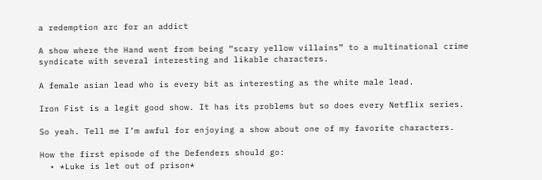a redemption arc for an addict

A show where the Hand went from being “scary yellow villains” to a multinational crime syndicate with several interesting and likable characters.

A female asian lead who is every bit as interesting as the white male lead.

Iron Fist is a legit good show. It has its problems but so does every Netflix series.

So yeah. Tell me I’m awful for enjoying a show about one of my favorite characters.

How the first episode of the Defenders should go:
  • *Luke is let out of prison*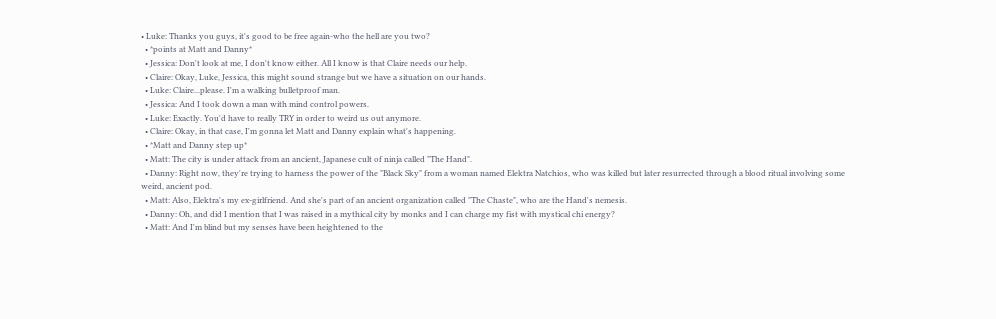• Luke: Thanks you guys, it's good to be free again-who the hell are you two?
  • *points at Matt and Danny*
  • Jessica: Don't look at me, I don't know either. All I know is that Claire needs our help.
  • Claire: Okay, Luke, Jessica, this might sound strange but we have a situation on our hands.
  • Luke: Claire...please. I'm a walking bulletproof man.
  • Jessica: And I took down a man with mind control powers.
  • Luke: Exactly. You'd have to really TRY in order to weird us out anymore.
  • Claire: Okay, in that case, I'm gonna let Matt and Danny explain what's happening.
  • *Matt and Danny step up*
  • Matt: The city is under attack from an ancient, Japanese cult of ninja called "The Hand".
  • Danny: Right now, they're trying to harness the power of the "Black Sky" from a woman named Elektra Natchios, who was killed but later resurrected through a blood ritual involving some weird, ancient pod.
  • Matt: Also, Elektra's my ex-girlfriend. And she's part of an ancient organization called "The Chaste", who are the Hand's nemesis.
  • Danny: Oh, and did I mention that I was raised in a mythical city by monks and I can charge my fist with mystical chi energy?
  • Matt: And I'm blind but my senses have been heightened to the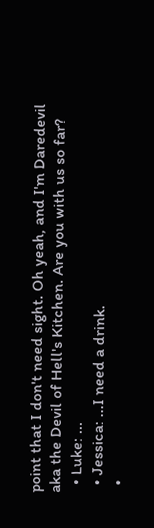point that I don't need sight. Oh yeah, and I'm Daredevil aka the Devil of Hell's Kitchen. Are you with us so far?
  • Luke: ...
  • Jessica: ...I need a drink.
  •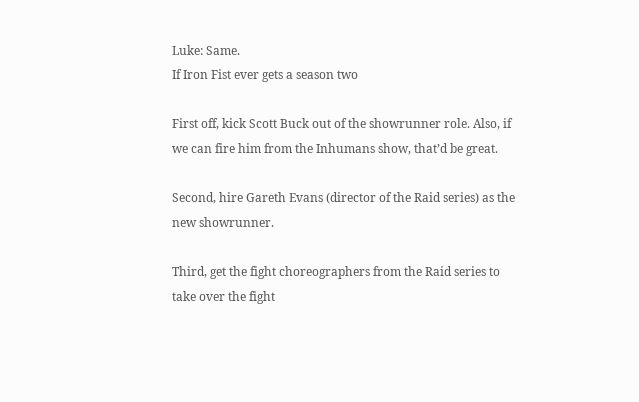Luke: Same.
If Iron Fist ever gets a season two

First off, kick Scott Buck out of the showrunner role. Also, if we can fire him from the Inhumans show, that’d be great.

Second, hire Gareth Evans (director of the Raid series) as the new showrunner.

Third, get the fight choreographers from the Raid series to take over the fight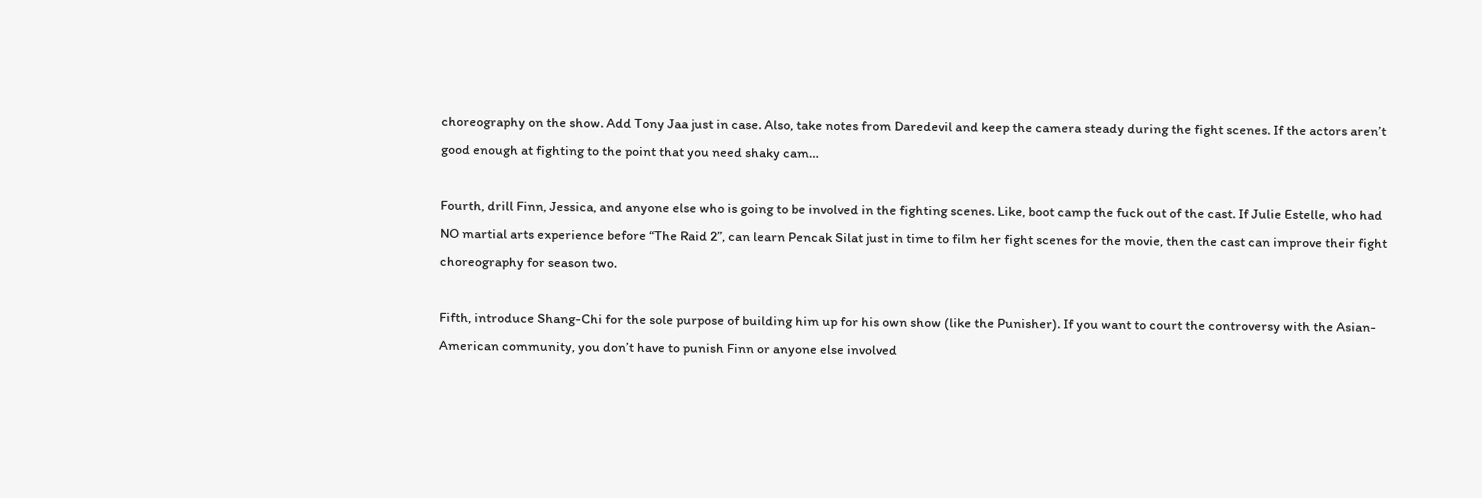choreography on the show. Add Tony Jaa just in case. Also, take notes from Daredevil and keep the camera steady during the fight scenes. If the actors aren’t good enough at fighting to the point that you need shaky cam…

Fourth, drill Finn, Jessica, and anyone else who is going to be involved in the fighting scenes. Like, boot camp the fuck out of the cast. If Julie Estelle, who had NO martial arts experience before “The Raid 2”, can learn Pencak Silat just in time to film her fight scenes for the movie, then the cast can improve their fight choreography for season two.

Fifth, introduce Shang-Chi for the sole purpose of building him up for his own show (like the Punisher). If you want to court the controversy with the Asian-American community, you don’t have to punish Finn or anyone else involved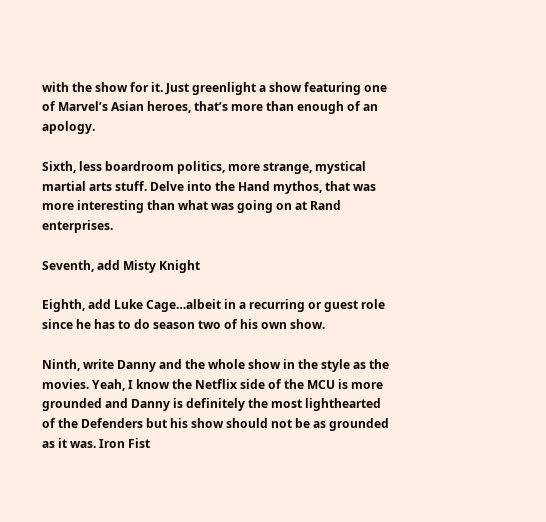with the show for it. Just greenlight a show featuring one of Marvel’s Asian heroes, that’s more than enough of an apology.

Sixth, less boardroom politics, more strange, mystical martial arts stuff. Delve into the Hand mythos, that was more interesting than what was going on at Rand enterprises.

Seventh, add Misty Knight

Eighth, add Luke Cage…albeit in a recurring or guest role since he has to do season two of his own show.

Ninth, write Danny and the whole show in the style as the movies. Yeah, I know the Netflix side of the MCU is more grounded and Danny is definitely the most lighthearted of the Defenders but his show should not be as grounded as it was. Iron Fist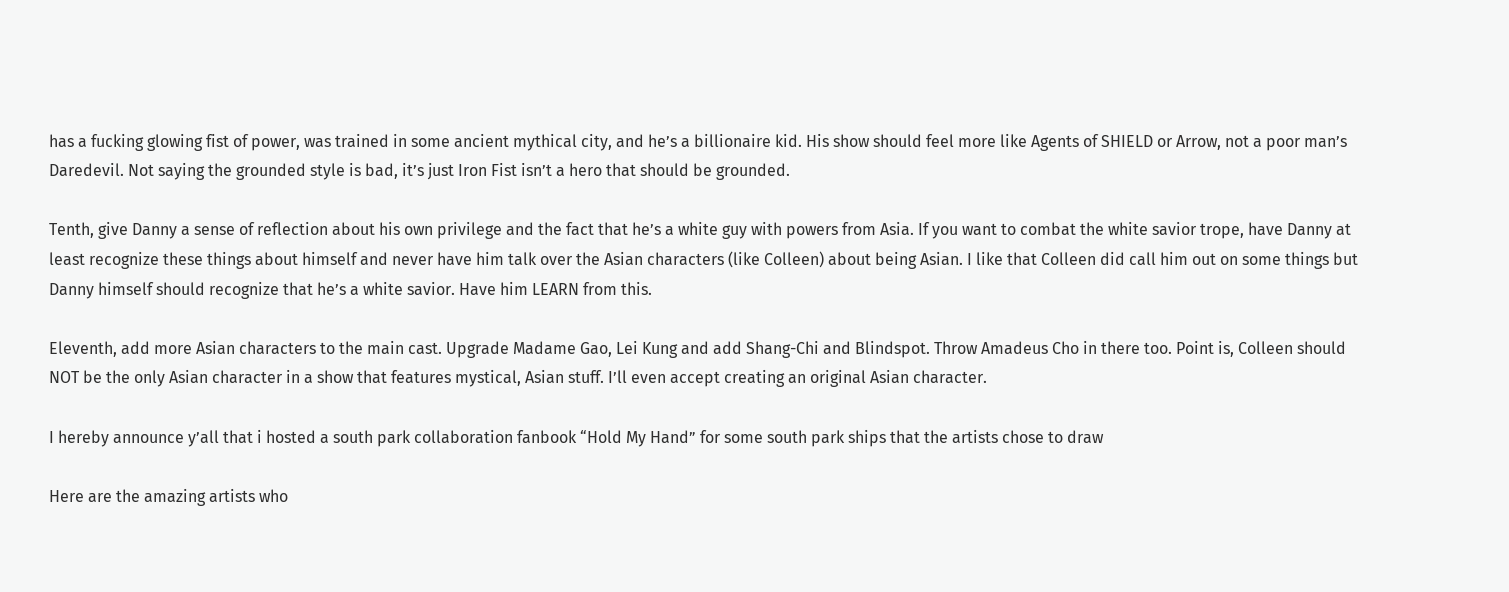has a fucking glowing fist of power, was trained in some ancient mythical city, and he’s a billionaire kid. His show should feel more like Agents of SHIELD or Arrow, not a poor man’s Daredevil. Not saying the grounded style is bad, it’s just Iron Fist isn’t a hero that should be grounded.

Tenth, give Danny a sense of reflection about his own privilege and the fact that he’s a white guy with powers from Asia. If you want to combat the white savior trope, have Danny at least recognize these things about himself and never have him talk over the Asian characters (like Colleen) about being Asian. I like that Colleen did call him out on some things but Danny himself should recognize that he’s a white savior. Have him LEARN from this.

Eleventh, add more Asian characters to the main cast. Upgrade Madame Gao, Lei Kung and add Shang-Chi and Blindspot. Throw Amadeus Cho in there too. Point is, Colleen should NOT be the only Asian character in a show that features mystical, Asian stuff. I’ll even accept creating an original Asian character.

I hereby announce y’all that i hosted a south park collaboration fanbook “Hold My Hand” for some south park ships that the artists chose to draw

Here are the amazing artists who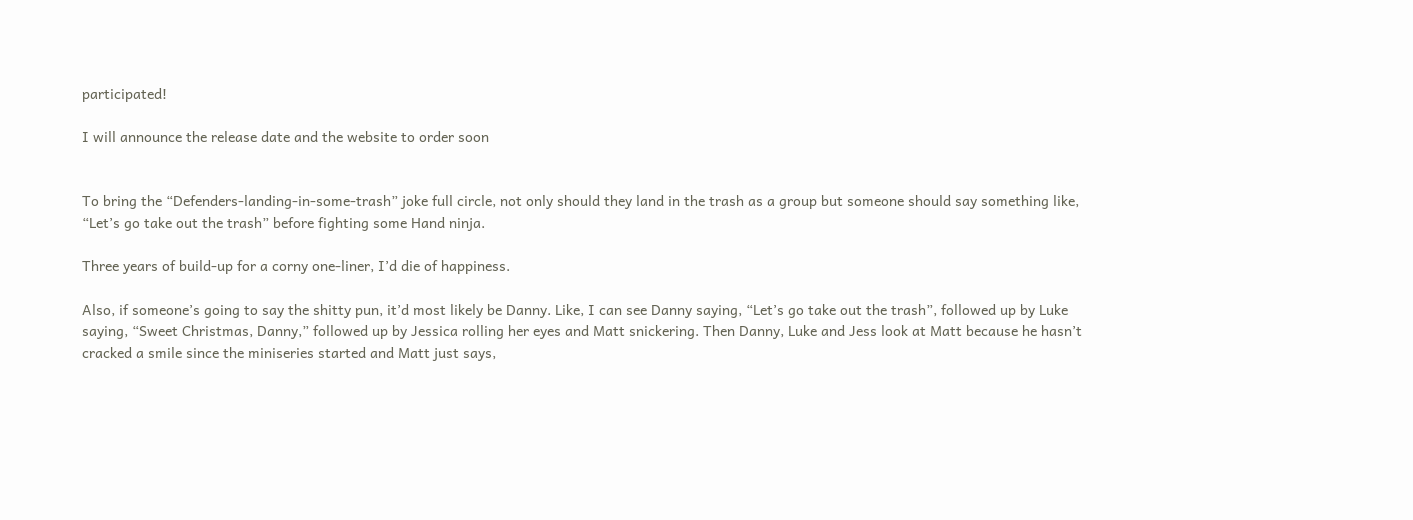participated!

I will announce the release date and the website to order soon


To bring the “Defenders-landing-in-some-trash” joke full circle, not only should they land in the trash as a group but someone should say something like, “Let’s go take out the trash” before fighting some Hand ninja.

Three years of build-up for a corny one-liner, I’d die of happiness.

Also, if someone’s going to say the shitty pun, it’d most likely be Danny. Like, I can see Danny saying, “Let’s go take out the trash”, followed up by Luke saying, “Sweet Christmas, Danny,” followed up by Jessica rolling her eyes and Matt snickering. Then Danny, Luke and Jess look at Matt because he hasn’t cracked a smile since the miniseries started and Matt just says,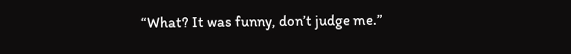“What? It was funny, don’t judge me.”